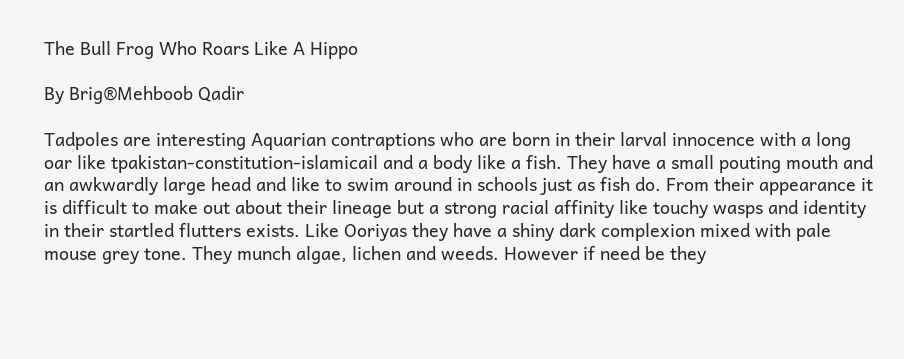The Bull Frog Who Roars Like A Hippo

By Brig®Mehboob Qadir

Tadpoles are interesting Aquarian contraptions who are born in their larval innocence with a long oar like tpakistan-constitution-islamicail and a body like a fish. They have a small pouting mouth and an awkwardly large head and like to swim around in schools just as fish do. From their appearance it is difficult to make out about their lineage but a strong racial affinity like touchy wasps and identity in their startled flutters exists. Like Ooriyas they have a shiny dark complexion mixed with pale mouse grey tone. They munch algae, lichen and weeds. However if need be they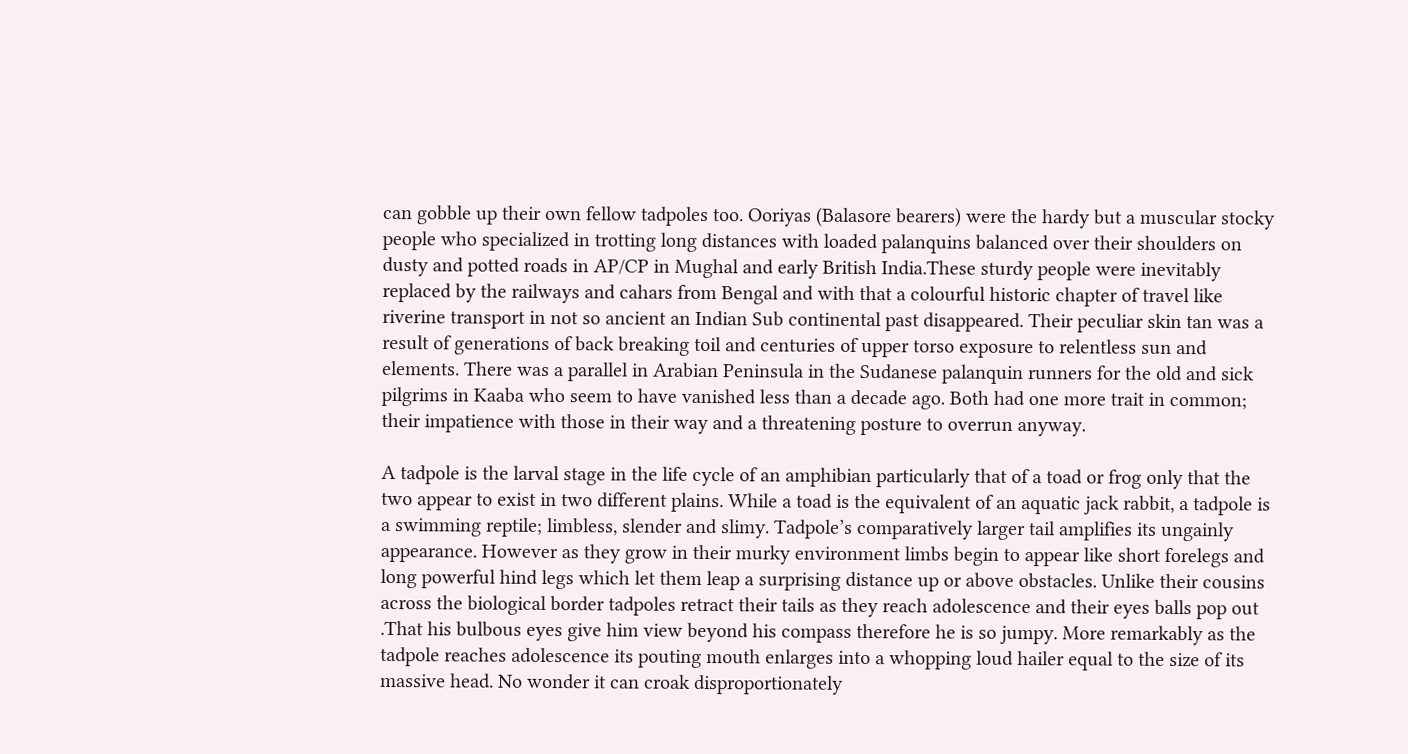can gobble up their own fellow tadpoles too. Ooriyas (Balasore bearers) were the hardy but a muscular stocky people who specialized in trotting long distances with loaded palanquins balanced over their shoulders on dusty and potted roads in AP/CP in Mughal and early British India.These sturdy people were inevitably replaced by the railways and cahars from Bengal and with that a colourful historic chapter of travel like riverine transport in not so ancient an Indian Sub continental past disappeared. Their peculiar skin tan was a result of generations of back breaking toil and centuries of upper torso exposure to relentless sun and elements. There was a parallel in Arabian Peninsula in the Sudanese palanquin runners for the old and sick pilgrims in Kaaba who seem to have vanished less than a decade ago. Both had one more trait in common; their impatience with those in their way and a threatening posture to overrun anyway.

A tadpole is the larval stage in the life cycle of an amphibian particularly that of a toad or frog only that the two appear to exist in two different plains. While a toad is the equivalent of an aquatic jack rabbit, a tadpole is a swimming reptile; limbless, slender and slimy. Tadpole’s comparatively larger tail amplifies its ungainly appearance. However as they grow in their murky environment limbs begin to appear like short forelegs and long powerful hind legs which let them leap a surprising distance up or above obstacles. Unlike their cousins across the biological border tadpoles retract their tails as they reach adolescence and their eyes balls pop out .That his bulbous eyes give him view beyond his compass therefore he is so jumpy. More remarkably as the tadpole reaches adolescence its pouting mouth enlarges into a whopping loud hailer equal to the size of its massive head. No wonder it can croak disproportionately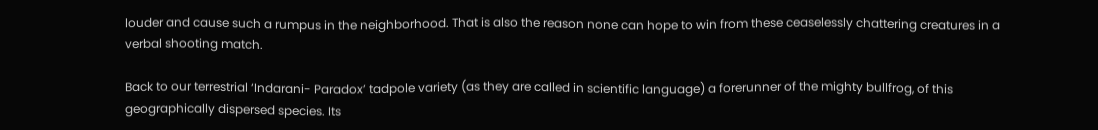louder and cause such a rumpus in the neighborhood. That is also the reason none can hope to win from these ceaselessly chattering creatures in a verbal shooting match.

Back to our terrestrial ‘Indarani- Paradox’ tadpole variety (as they are called in scientific language) a forerunner of the mighty bullfrog, of this geographically dispersed species. Its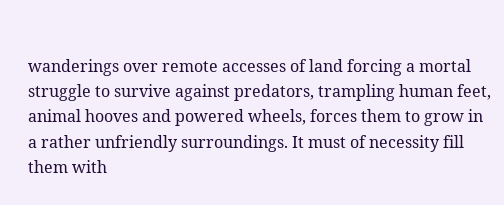wanderings over remote accesses of land forcing a mortal struggle to survive against predators, trampling human feet, animal hooves and powered wheels, forces them to grow in a rather unfriendly surroundings. It must of necessity fill them with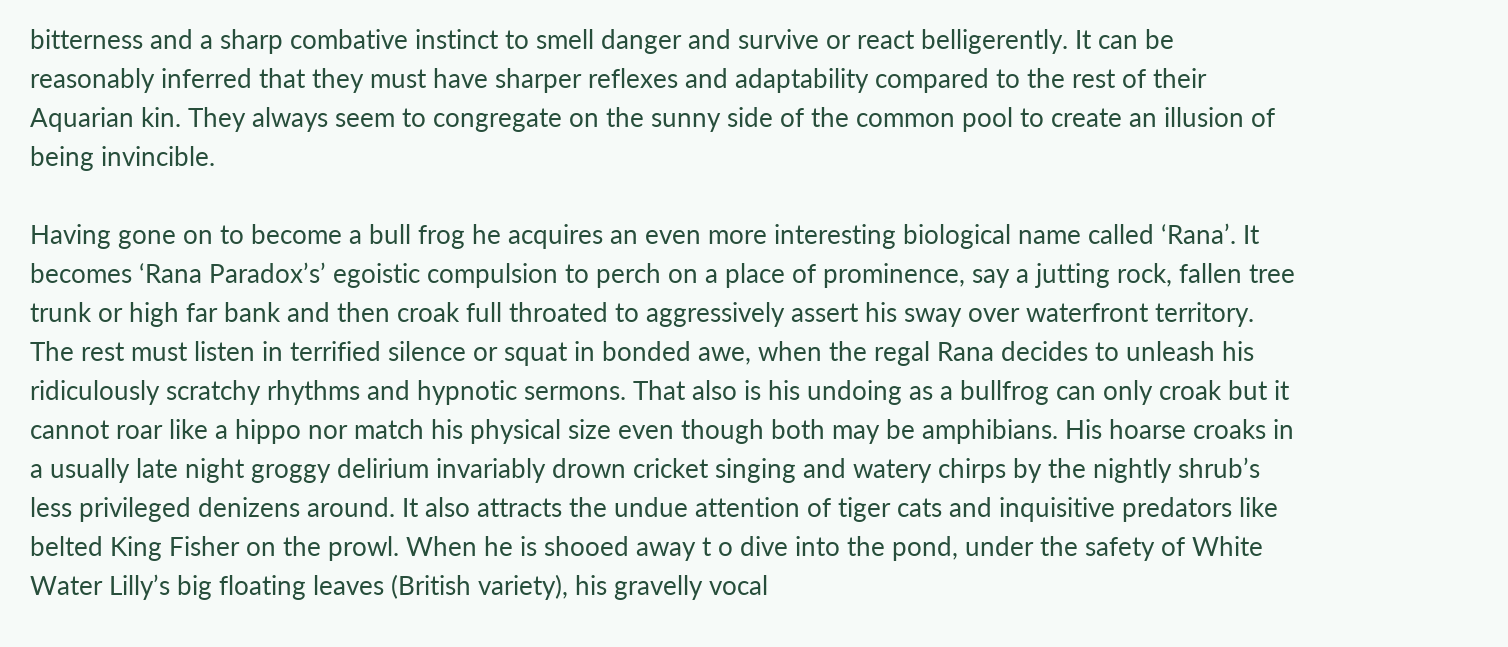bitterness and a sharp combative instinct to smell danger and survive or react belligerently. It can be reasonably inferred that they must have sharper reflexes and adaptability compared to the rest of their Aquarian kin. They always seem to congregate on the sunny side of the common pool to create an illusion of being invincible.

Having gone on to become a bull frog he acquires an even more interesting biological name called ‘Rana’. It becomes ‘Rana Paradox’s’ egoistic compulsion to perch on a place of prominence, say a jutting rock, fallen tree trunk or high far bank and then croak full throated to aggressively assert his sway over waterfront territory. The rest must listen in terrified silence or squat in bonded awe, when the regal Rana decides to unleash his ridiculously scratchy rhythms and hypnotic sermons. That also is his undoing as a bullfrog can only croak but it cannot roar like a hippo nor match his physical size even though both may be amphibians. His hoarse croaks in a usually late night groggy delirium invariably drown cricket singing and watery chirps by the nightly shrub’s less privileged denizens around. It also attracts the undue attention of tiger cats and inquisitive predators like belted King Fisher on the prowl. When he is shooed away t o dive into the pond, under the safety of White Water Lilly’s big floating leaves (British variety), his gravelly vocal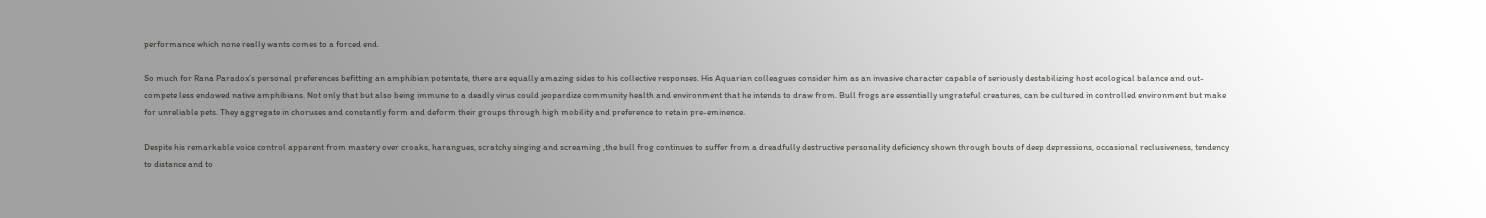performance which none really wants comes to a forced end.

So much for Rana Paradox’s personal preferences befitting an amphibian potentate, there are equally amazing sides to his collective responses. His Aquarian colleagues consider him as an invasive character capable of seriously destabilizing host ecological balance and out- compete less endowed native amphibians. Not only that but also being immune to a deadly virus could jeopardize community health and environment that he intends to draw from. Bull frogs are essentially ungrateful creatures, can be cultured in controlled environment but make for unreliable pets. They aggregate in choruses and constantly form and deform their groups through high mobility and preference to retain pre-eminence.

Despite his remarkable voice control apparent from mastery over croaks, harangues, scratchy singing and screaming ,the bull frog continues to suffer from a dreadfully destructive personality deficiency shown through bouts of deep depressions, occasional reclusiveness, tendency to distance and to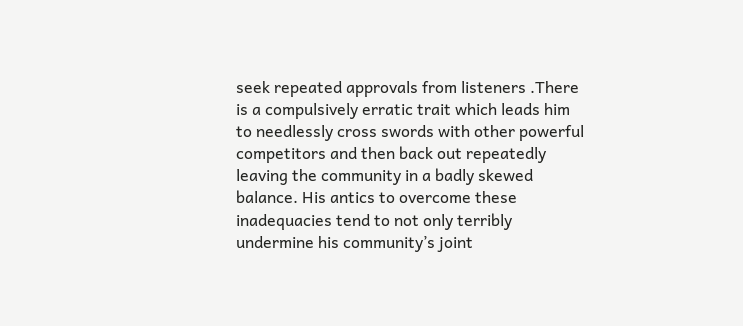seek repeated approvals from listeners .There is a compulsively erratic trait which leads him to needlessly cross swords with other powerful competitors and then back out repeatedly leaving the community in a badly skewed balance. His antics to overcome these inadequacies tend to not only terribly undermine his community’s joint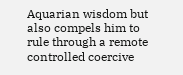Aquarian wisdom but also compels him to rule through a remote controlled coercive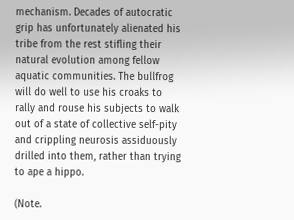mechanism. Decades of autocratic grip has unfortunately alienated his tribe from the rest stifling their natural evolution among fellow aquatic communities. The bullfrog will do well to use his croaks to rally and rouse his subjects to walk out of a state of collective self-pity and crippling neurosis assiduously drilled into them, rather than trying to ape a hippo.

(Note.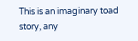This is an imaginary toad story, any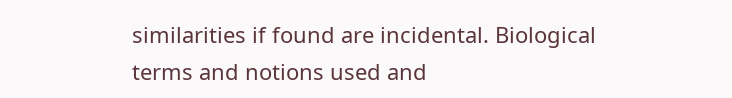similarities if found are incidental. Biological terms and notions used and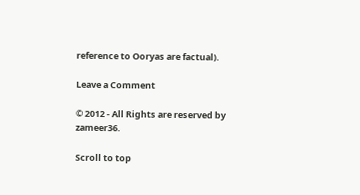reference to Ooryas are factual).

Leave a Comment

© 2012 - All Rights are reserved by zameer36.

Scroll to top